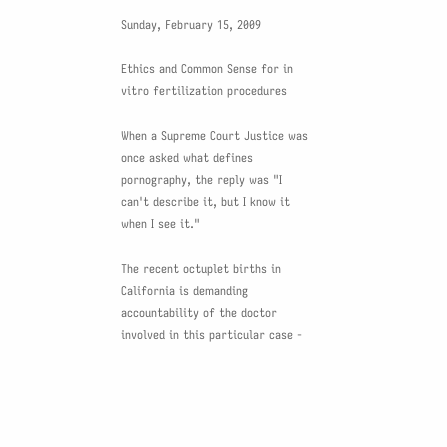Sunday, February 15, 2009

Ethics and Common Sense for in vitro fertilization procedures

When a Supreme Court Justice was once asked what defines pornography, the reply was "I can't describe it, but I know it when I see it."

The recent octuplet births in California is demanding accountability of the doctor involved in this particular case -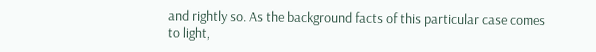and rightly so. As the background facts of this particular case comes to light,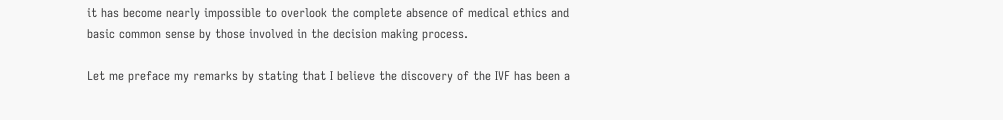it has become nearly impossible to overlook the complete absence of medical ethics and basic common sense by those involved in the decision making process.

Let me preface my remarks by stating that I believe the discovery of the IVF has been a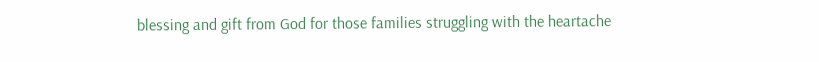blessing and gift from God for those families struggling with the heartache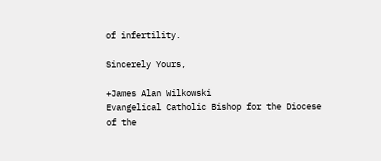of infertility.

Sincerely Yours,

+James Alan Wilkowski
Evangelical Catholic Bishop for the Diocese of the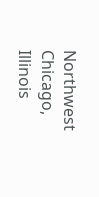Northwest
Chicago, Illinois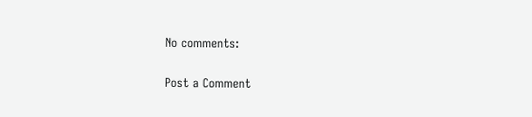No comments:

Post a Comment